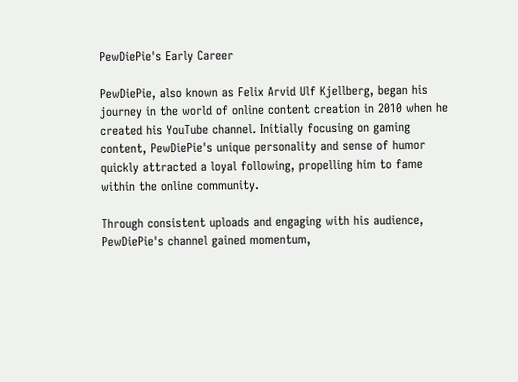PewDiePie's Early Career

PewDiePie, also known as Felix Arvid Ulf Kjellberg, began his journey in the world of online content creation in 2010 when he created his YouTube channel. Initially focusing on gaming content, PewDiePie's unique personality and sense of humor quickly attracted a loyal following, propelling him to fame within the online community.

Through consistent uploads and engaging with his audience, PewDiePie's channel gained momentum,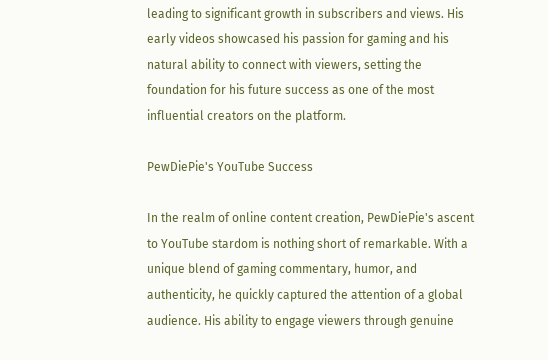leading to significant growth in subscribers and views. His early videos showcased his passion for gaming and his natural ability to connect with viewers, setting the foundation for his future success as one of the most influential creators on the platform.

PewDiePie's YouTube Success

In the realm of online content creation, PewDiePie's ascent to YouTube stardom is nothing short of remarkable. With a unique blend of gaming commentary, humor, and authenticity, he quickly captured the attention of a global audience. His ability to engage viewers through genuine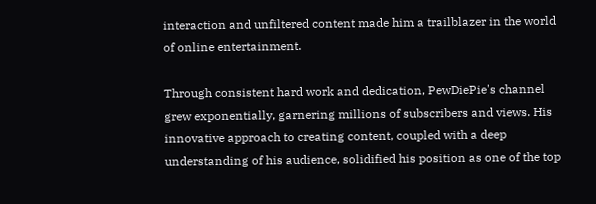interaction and unfiltered content made him a trailblazer in the world of online entertainment.

Through consistent hard work and dedication, PewDiePie's channel grew exponentially, garnering millions of subscribers and views. His innovative approach to creating content, coupled with a deep understanding of his audience, solidified his position as one of the top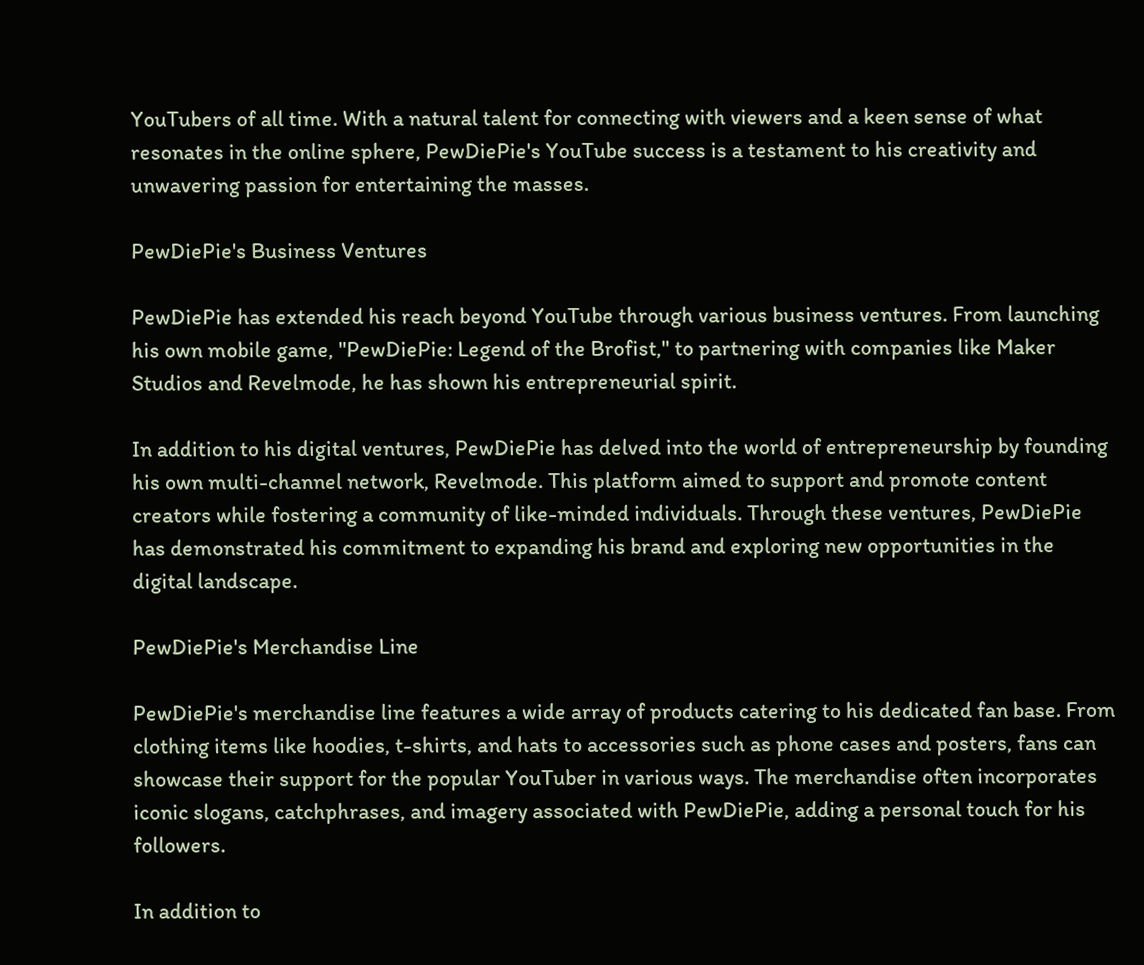YouTubers of all time. With a natural talent for connecting with viewers and a keen sense of what resonates in the online sphere, PewDiePie's YouTube success is a testament to his creativity and unwavering passion for entertaining the masses.

PewDiePie's Business Ventures

PewDiePie has extended his reach beyond YouTube through various business ventures. From launching his own mobile game, "PewDiePie: Legend of the Brofist," to partnering with companies like Maker Studios and Revelmode, he has shown his entrepreneurial spirit.

In addition to his digital ventures, PewDiePie has delved into the world of entrepreneurship by founding his own multi-channel network, Revelmode. This platform aimed to support and promote content creators while fostering a community of like-minded individuals. Through these ventures, PewDiePie has demonstrated his commitment to expanding his brand and exploring new opportunities in the digital landscape.

PewDiePie's Merchandise Line

PewDiePie's merchandise line features a wide array of products catering to his dedicated fan base. From clothing items like hoodies, t-shirts, and hats to accessories such as phone cases and posters, fans can showcase their support for the popular YouTuber in various ways. The merchandise often incorporates iconic slogans, catchphrases, and imagery associated with PewDiePie, adding a personal touch for his followers.

In addition to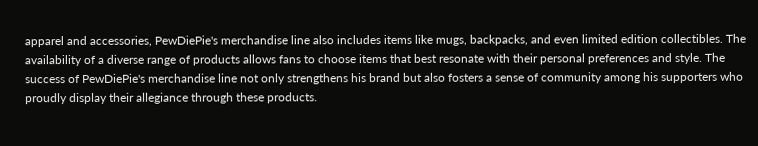apparel and accessories, PewDiePie's merchandise line also includes items like mugs, backpacks, and even limited edition collectibles. The availability of a diverse range of products allows fans to choose items that best resonate with their personal preferences and style. The success of PewDiePie's merchandise line not only strengthens his brand but also fosters a sense of community among his supporters who proudly display their allegiance through these products.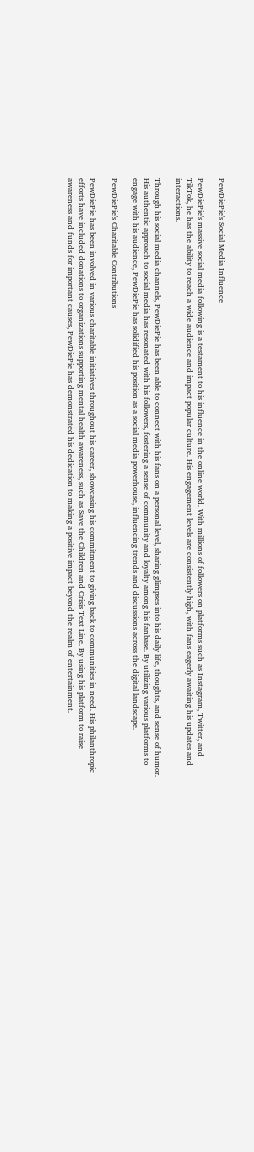PewDiePie's Social Media Influence

PewDiePie's massive social media following is a testament to his influence in the online world. With millions of followers on platforms such as Instagram, Twitter, and TikTok, he has the ability to reach a wide audience and impact popular culture. His engagement levels are consistently high, with fans eagerly awaiting his updates and interactions.

Through his social media channels, PewDiePie has been able to connect with his fans on a personal level, sharing glimpses into his daily life, thoughts, and sense of humor. His authentic approach to social media has resonated with his followers, fostering a sense of community and loyalty among his fanbase. By utilizing various platforms to engage with his audience, PewDiePie has solidified his position as a social media powerhouse, influencing trends and discussions across the digital landscape.

PewDiePie's Charitable Contributions

PewDiePie has been involved in various charitable initiatives throughout his career, showcasing his commitment to giving back to communities in need. His philanthropic efforts have included donations to organizations supporting mental health awareness, such as Save the Children and Crisis Text Line. By using his platform to raise awareness and funds for important causes, PewDiePie has demonstrated his dedication to making a positive impact beyond the realm of entertainment.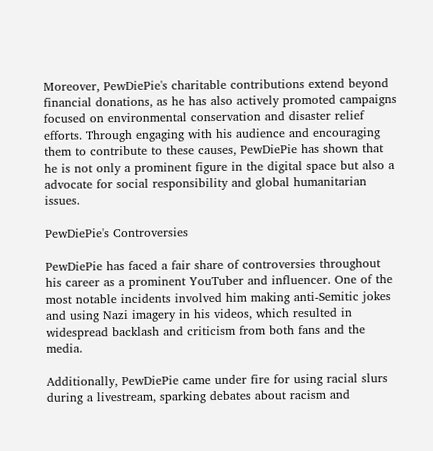Moreover, PewDiePie's charitable contributions extend beyond financial donations, as he has also actively promoted campaigns focused on environmental conservation and disaster relief efforts. Through engaging with his audience and encouraging them to contribute to these causes, PewDiePie has shown that he is not only a prominent figure in the digital space but also a advocate for social responsibility and global humanitarian issues.

PewDiePie's Controversies

PewDiePie has faced a fair share of controversies throughout his career as a prominent YouTuber and influencer. One of the most notable incidents involved him making anti-Semitic jokes and using Nazi imagery in his videos, which resulted in widespread backlash and criticism from both fans and the media.

Additionally, PewDiePie came under fire for using racial slurs during a livestream, sparking debates about racism and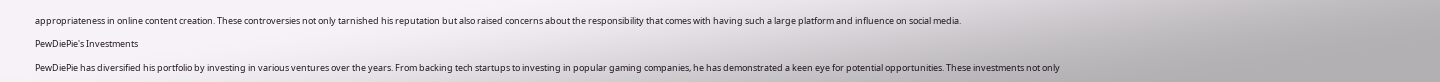appropriateness in online content creation. These controversies not only tarnished his reputation but also raised concerns about the responsibility that comes with having such a large platform and influence on social media.

PewDiePie's Investments

PewDiePie has diversified his portfolio by investing in various ventures over the years. From backing tech startups to investing in popular gaming companies, he has demonstrated a keen eye for potential opportunities. These investments not only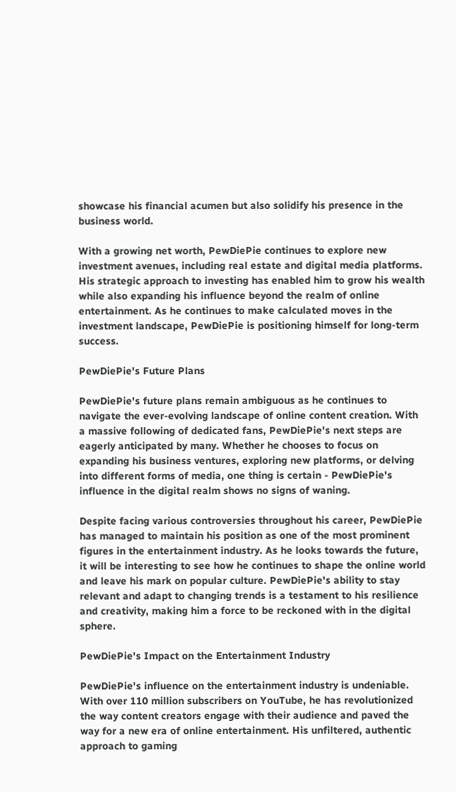showcase his financial acumen but also solidify his presence in the business world.

With a growing net worth, PewDiePie continues to explore new investment avenues, including real estate and digital media platforms. His strategic approach to investing has enabled him to grow his wealth while also expanding his influence beyond the realm of online entertainment. As he continues to make calculated moves in the investment landscape, PewDiePie is positioning himself for long-term success.

PewDiePie's Future Plans

PewDiePie's future plans remain ambiguous as he continues to navigate the ever-evolving landscape of online content creation. With a massive following of dedicated fans, PewDiePie's next steps are eagerly anticipated by many. Whether he chooses to focus on expanding his business ventures, exploring new platforms, or delving into different forms of media, one thing is certain - PewDiePie's influence in the digital realm shows no signs of waning.

Despite facing various controversies throughout his career, PewDiePie has managed to maintain his position as one of the most prominent figures in the entertainment industry. As he looks towards the future, it will be interesting to see how he continues to shape the online world and leave his mark on popular culture. PewDiePie's ability to stay relevant and adapt to changing trends is a testament to his resilience and creativity, making him a force to be reckoned with in the digital sphere.

PewDiePie's Impact on the Entertainment Industry

PewDiePie's influence on the entertainment industry is undeniable. With over 110 million subscribers on YouTube, he has revolutionized the way content creators engage with their audience and paved the way for a new era of online entertainment. His unfiltered, authentic approach to gaming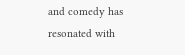and comedy has resonated with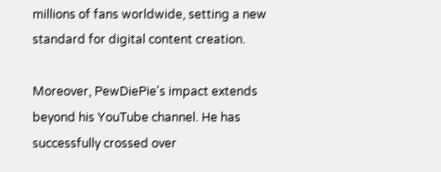millions of fans worldwide, setting a new standard for digital content creation.

Moreover, PewDiePie's impact extends beyond his YouTube channel. He has successfully crossed over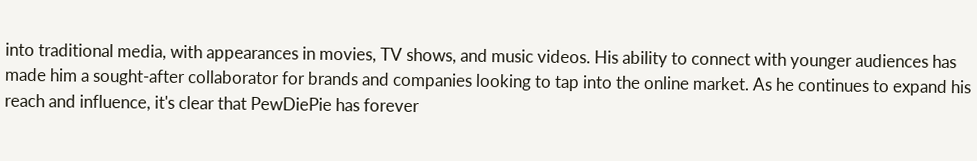into traditional media, with appearances in movies, TV shows, and music videos. His ability to connect with younger audiences has made him a sought-after collaborator for brands and companies looking to tap into the online market. As he continues to expand his reach and influence, it's clear that PewDiePie has forever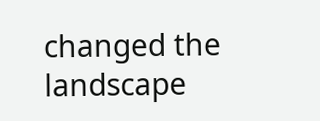changed the landscape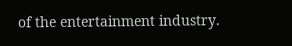of the entertainment industry.